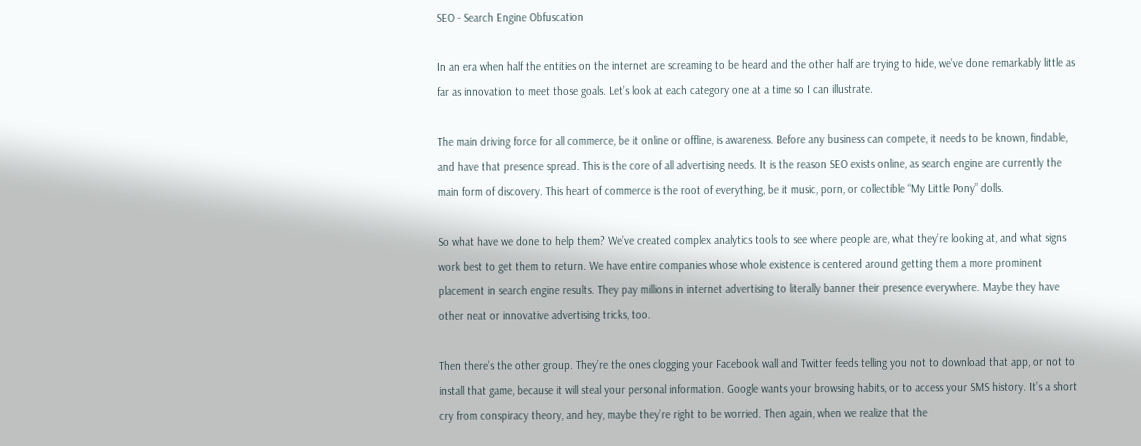SEO - Search Engine Obfuscation

In an era when half the entities on the internet are screaming to be heard and the other half are trying to hide, we’ve done remarkably little as far as innovation to meet those goals. Let’s look at each category one at a time so I can illustrate.

The main driving force for all commerce, be it online or offline, is awareness. Before any business can compete, it needs to be known, findable, and have that presence spread. This is the core of all advertising needs. It is the reason SEO exists online, as search engine are currently the main form of discovery. This heart of commerce is the root of everything, be it music, porn, or collectible “My Little Pony” dolls.

So what have we done to help them? We’ve created complex analytics tools to see where people are, what they’re looking at, and what signs work best to get them to return. We have entire companies whose whole existence is centered around getting them a more prominent placement in search engine results. They pay millions in internet advertising to literally banner their presence everywhere. Maybe they have other neat or innovative advertising tricks, too.

Then there’s the other group. They’re the ones clogging your Facebook wall and Twitter feeds telling you not to download that app, or not to install that game, because it will steal your personal information. Google wants your browsing habits, or to access your SMS history. It’s a short cry from conspiracy theory, and hey, maybe they’re right to be worried. Then again, when we realize that the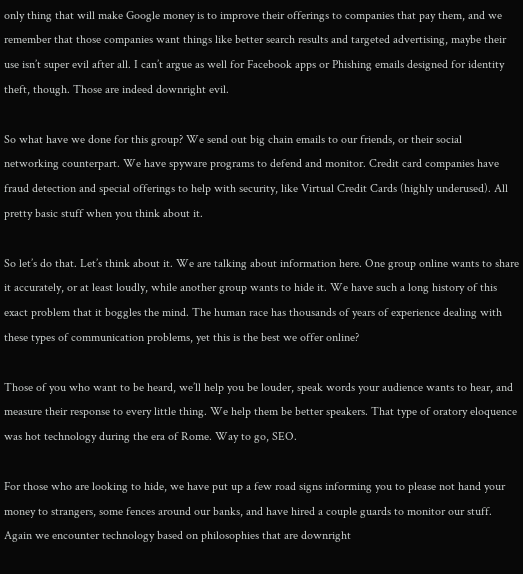only thing that will make Google money is to improve their offerings to companies that pay them, and we remember that those companies want things like better search results and targeted advertising, maybe their use isn’t super evil after all. I can’t argue as well for Facebook apps or Phishing emails designed for identity theft, though. Those are indeed downright evil.

So what have we done for this group? We send out big chain emails to our friends, or their social networking counterpart. We have spyware programs to defend and monitor. Credit card companies have fraud detection and special offerings to help with security, like Virtual Credit Cards (highly underused). All pretty basic stuff when you think about it.

So let’s do that. Let’s think about it. We are talking about information here. One group online wants to share it accurately, or at least loudly, while another group wants to hide it. We have such a long history of this exact problem that it boggles the mind. The human race has thousands of years of experience dealing with these types of communication problems, yet this is the best we offer online?

Those of you who want to be heard, we’ll help you be louder, speak words your audience wants to hear, and measure their response to every little thing. We help them be better speakers. That type of oratory eloquence was hot technology during the era of Rome. Way to go, SEO.

For those who are looking to hide, we have put up a few road signs informing you to please not hand your money to strangers, some fences around our banks, and have hired a couple guards to monitor our stuff. Again we encounter technology based on philosophies that are downright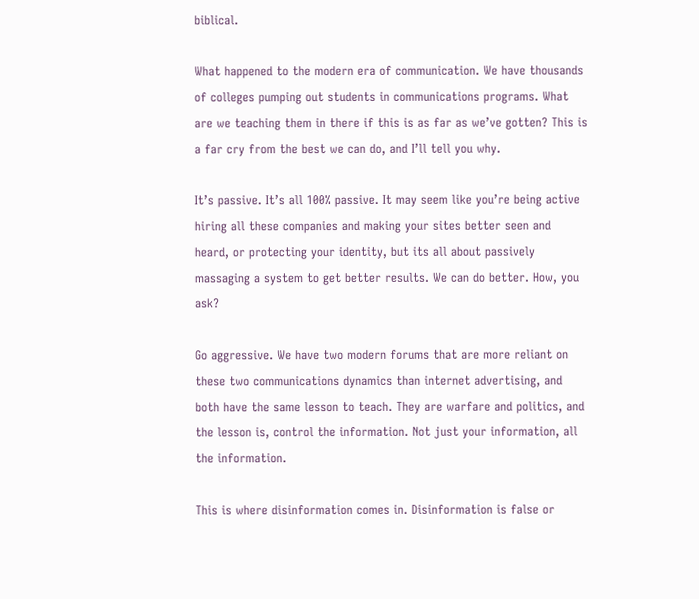biblical.

What happened to the modern era of communication. We have thousands of colleges pumping out students in communications programs. What are we teaching them in there if this is as far as we’ve gotten? This is a far cry from the best we can do, and I’ll tell you why.

It’s passive. It’s all 100% passive. It may seem like you’re being active hiring all these companies and making your sites better seen and heard, or protecting your identity, but its all about passively massaging a system to get better results. We can do better. How, you ask?

Go aggressive. We have two modern forums that are more reliant on these two communications dynamics than internet advertising, and both have the same lesson to teach. They are warfare and politics, and the lesson is, control the information. Not just your information, all the information.

This is where disinformation comes in. Disinformation is false or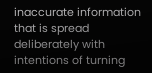inaccurate information that is spread deliberately with intentions of turning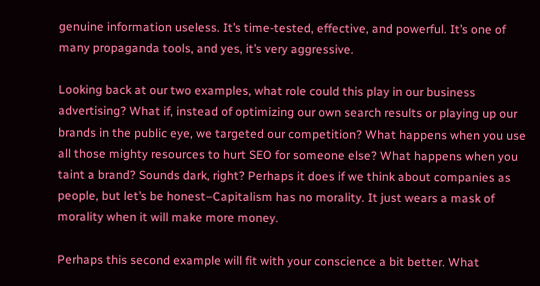genuine information useless. It’s time-tested, effective, and powerful. It’s one of many propaganda tools, and yes, it’s very aggressive.

Looking back at our two examples, what role could this play in our business advertising? What if, instead of optimizing our own search results or playing up our brands in the public eye, we targeted our competition? What happens when you use all those mighty resources to hurt SEO for someone else? What happens when you taint a brand? Sounds dark, right? Perhaps it does if we think about companies as people, but let’s be honest–Capitalism has no morality. It just wears a mask of morality when it will make more money.

Perhaps this second example will fit with your conscience a bit better. What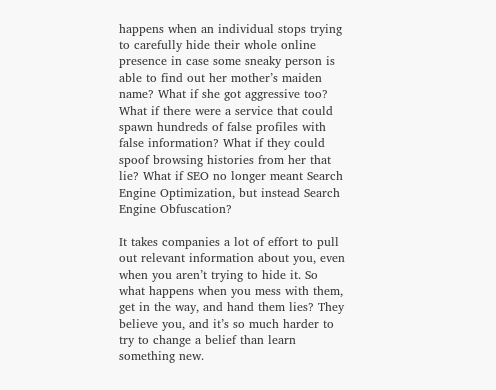happens when an individual stops trying to carefully hide their whole online presence in case some sneaky person is able to find out her mother’s maiden name? What if she got aggressive too? What if there were a service that could spawn hundreds of false profiles with false information? What if they could spoof browsing histories from her that lie? What if SEO no longer meant Search Engine Optimization, but instead Search Engine Obfuscation?

It takes companies a lot of effort to pull out relevant information about you, even when you aren’t trying to hide it. So what happens when you mess with them, get in the way, and hand them lies? They believe you, and it’s so much harder to try to change a belief than learn something new.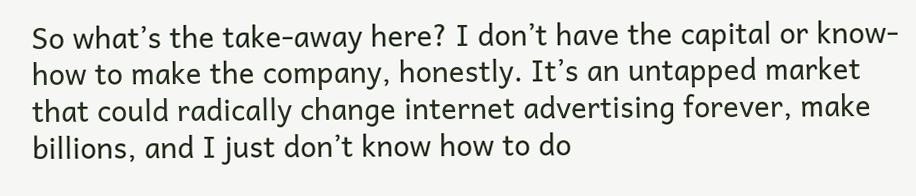So what’s the take-away here? I don’t have the capital or know-how to make the company, honestly. It’s an untapped market that could radically change internet advertising forever, make billions, and I just don’t know how to do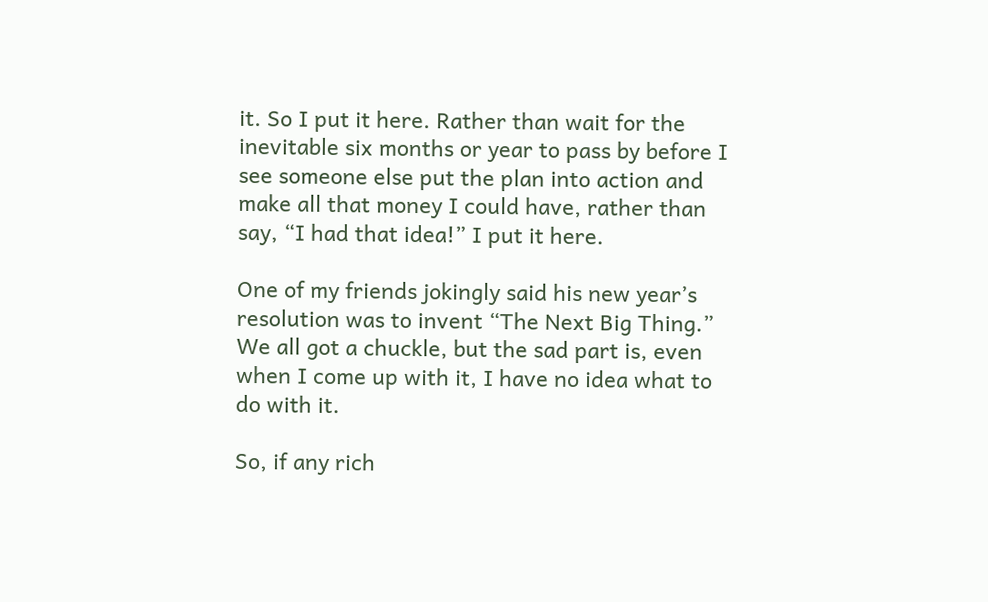it. So I put it here. Rather than wait for the inevitable six months or year to pass by before I see someone else put the plan into action and make all that money I could have, rather than say, “I had that idea!” I put it here.

One of my friends jokingly said his new year’s resolution was to invent “The Next Big Thing.” We all got a chuckle, but the sad part is, even when I come up with it, I have no idea what to do with it.

So, if any rich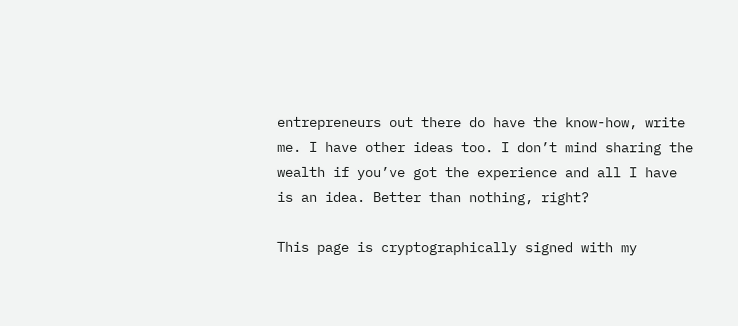entrepreneurs out there do have the know-how, write me. I have other ideas too. I don’t mind sharing the wealth if you’ve got the experience and all I have is an idea. Better than nothing, right?

This page is cryptographically signed with my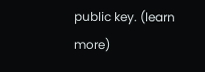public key. (learn more)